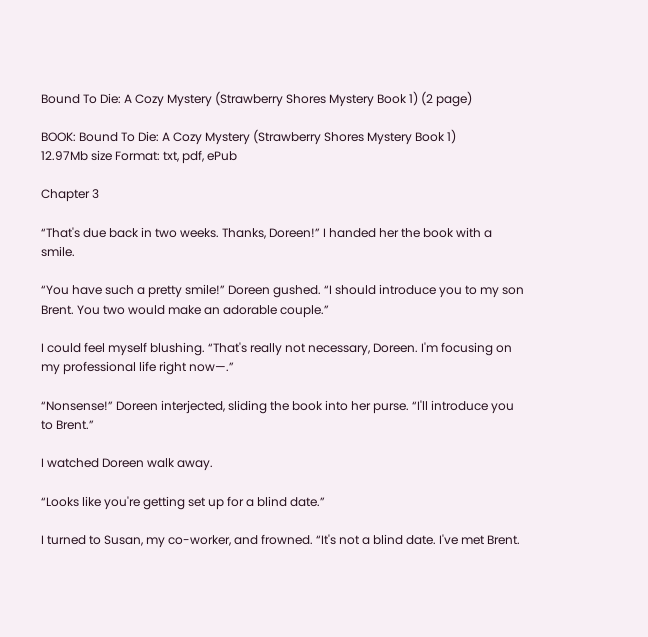Bound To Die: A Cozy Mystery (Strawberry Shores Mystery Book 1) (2 page)

BOOK: Bound To Die: A Cozy Mystery (Strawberry Shores Mystery Book 1)
12.97Mb size Format: txt, pdf, ePub

Chapter 3

“That's due back in two weeks. Thanks, Doreen!” I handed her the book with a smile.

“You have such a pretty smile!” Doreen gushed. “I should introduce you to my son Brent. You two would make an adorable couple.”

I could feel myself blushing. “That's really not necessary, Doreen. I'm focusing on my professional life right now—.”

“Nonsense!” Doreen interjected, sliding the book into her purse. “I'll introduce you to Brent.”

I watched Doreen walk away.

“Looks like you're getting set up for a blind date.”

I turned to Susan, my co-worker, and frowned. “It's not a blind date. I've met Brent.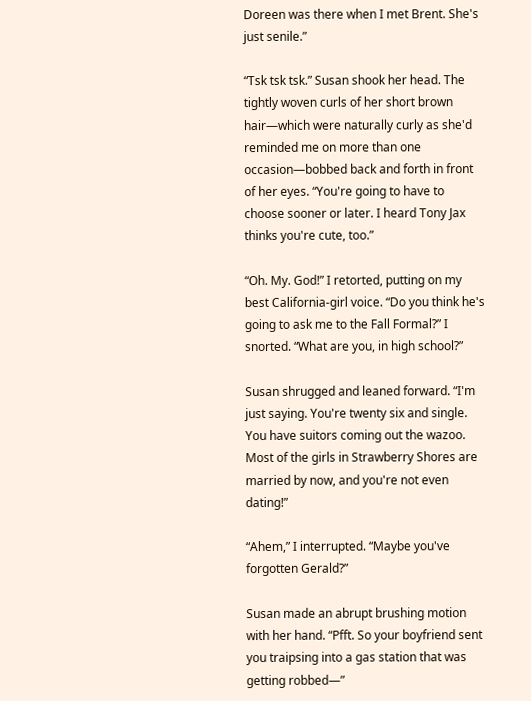Doreen was there when I met Brent. She's just senile.”

“Tsk tsk tsk.” Susan shook her head. The tightly woven curls of her short brown hair—which were naturally curly as she'd reminded me on more than one occasion—bobbed back and forth in front of her eyes. “You're going to have to choose sooner or later. I heard Tony Jax thinks you're cute, too.”

“Oh. My. God!” I retorted, putting on my best California-girl voice. “Do you think he's going to ask me to the Fall Formal?” I snorted. “What are you, in high school?”

Susan shrugged and leaned forward. “I'm just saying. You're twenty six and single. You have suitors coming out the wazoo. Most of the girls in Strawberry Shores are married by now, and you're not even dating!”

“Ahem,” I interrupted. “Maybe you've forgotten Gerald?”

Susan made an abrupt brushing motion with her hand. “Pfft. So your boyfriend sent you traipsing into a gas station that was getting robbed—”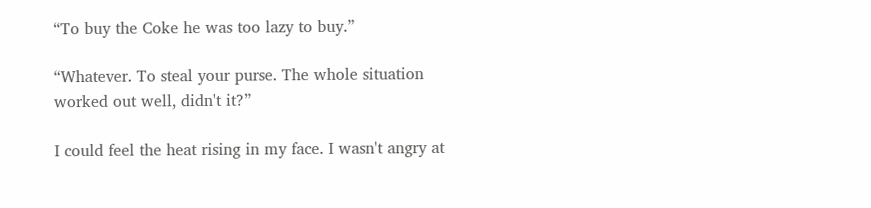“To buy the Coke he was too lazy to buy.”

“Whatever. To steal your purse. The whole situation worked out well, didn't it?”

I could feel the heat rising in my face. I wasn't angry at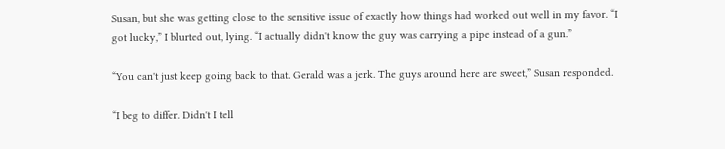Susan, but she was getting close to the sensitive issue of exactly how things had worked out well in my favor. “I got lucky,” I blurted out, lying. “I actually didn't know the guy was carrying a pipe instead of a gun.”

“You can't just keep going back to that. Gerald was a jerk. The guys around here are sweet,” Susan responded.

“I beg to differ. Didn't I tell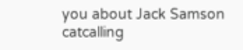you about Jack Samson catcalling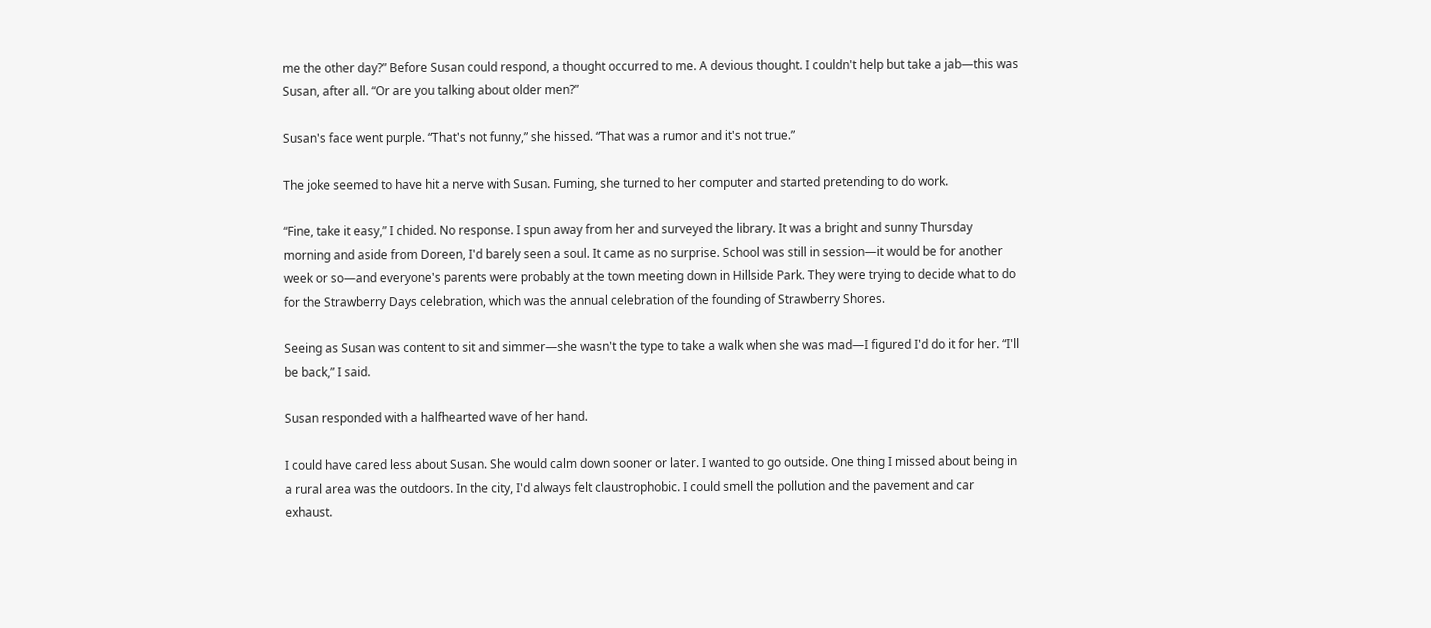me the other day?” Before Susan could respond, a thought occurred to me. A devious thought. I couldn't help but take a jab—this was Susan, after all. “Or are you talking about older men?”

Susan's face went purple. “That's not funny,” she hissed. “That was a rumor and it's not true.”

The joke seemed to have hit a nerve with Susan. Fuming, she turned to her computer and started pretending to do work.

“Fine, take it easy,” I chided. No response. I spun away from her and surveyed the library. It was a bright and sunny Thursday morning and aside from Doreen, I'd barely seen a soul. It came as no surprise. School was still in session—it would be for another week or so—and everyone's parents were probably at the town meeting down in Hillside Park. They were trying to decide what to do for the Strawberry Days celebration, which was the annual celebration of the founding of Strawberry Shores.

Seeing as Susan was content to sit and simmer—she wasn't the type to take a walk when she was mad—I figured I'd do it for her. “I'll be back,” I said.

Susan responded with a halfhearted wave of her hand.

I could have cared less about Susan. She would calm down sooner or later. I wanted to go outside. One thing I missed about being in a rural area was the outdoors. In the city, I'd always felt claustrophobic. I could smell the pollution and the pavement and car exhaust.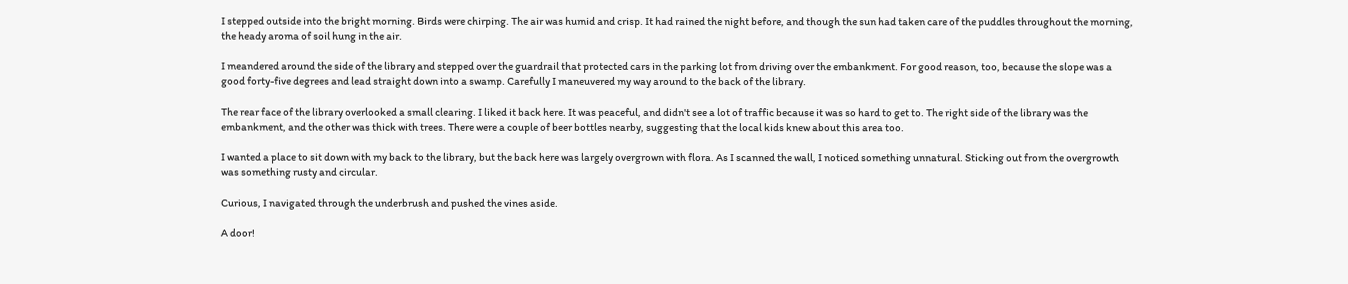I stepped outside into the bright morning. Birds were chirping. The air was humid and crisp. It had rained the night before, and though the sun had taken care of the puddles throughout the morning, the heady aroma of soil hung in the air.

I meandered around the side of the library and stepped over the guardrail that protected cars in the parking lot from driving over the embankment. For good reason, too, because the slope was a good forty-five degrees and lead straight down into a swamp. Carefully I maneuvered my way around to the back of the library.

The rear face of the library overlooked a small clearing. I liked it back here. It was peaceful, and didn't see a lot of traffic because it was so hard to get to. The right side of the library was the embankment, and the other was thick with trees. There were a couple of beer bottles nearby, suggesting that the local kids knew about this area too.

I wanted a place to sit down with my back to the library, but the back here was largely overgrown with flora. As I scanned the wall, I noticed something unnatural. Sticking out from the overgrowth was something rusty and circular.

Curious, I navigated through the underbrush and pushed the vines aside.

A door!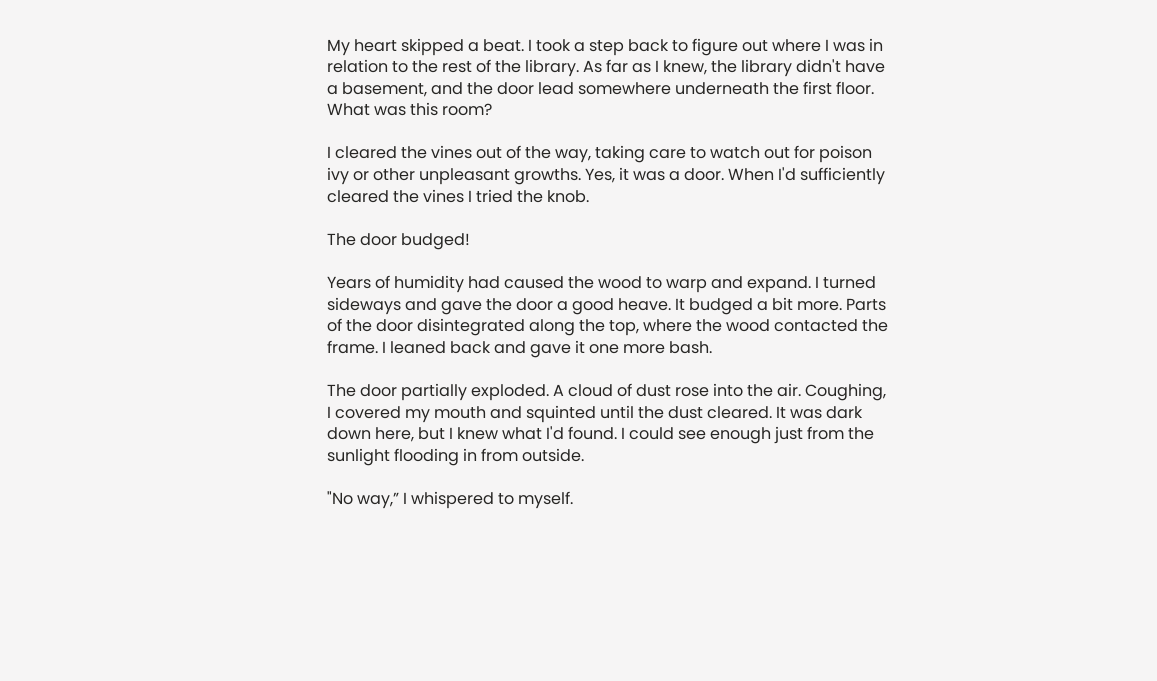My heart skipped a beat. I took a step back to figure out where I was in relation to the rest of the library. As far as I knew, the library didn't have a basement, and the door lead somewhere underneath the first floor. What was this room?

I cleared the vines out of the way, taking care to watch out for poison ivy or other unpleasant growths. Yes, it was a door. When I'd sufficiently cleared the vines I tried the knob.

The door budged!

Years of humidity had caused the wood to warp and expand. I turned sideways and gave the door a good heave. It budged a bit more. Parts of the door disintegrated along the top, where the wood contacted the frame. I leaned back and gave it one more bash.

The door partially exploded. A cloud of dust rose into the air. Coughing, I covered my mouth and squinted until the dust cleared. It was dark down here, but I knew what I'd found. I could see enough just from the sunlight flooding in from outside.

"No way,” I whispered to myself.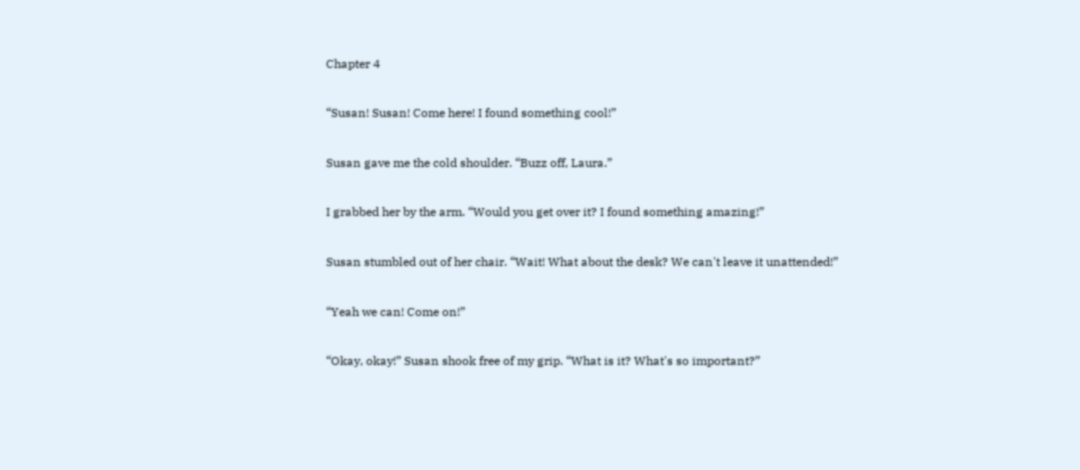Chapter 4

“Susan! Susan! Come here! I found something cool!”

Susan gave me the cold shoulder. “Buzz off, Laura.”

I grabbed her by the arm. “Would you get over it? I found something amazing!”

Susan stumbled out of her chair. “Wait! What about the desk? We can't leave it unattended!”

“Yeah we can! Come on!”

“Okay, okay!” Susan shook free of my grip. “What is it? What's so important?”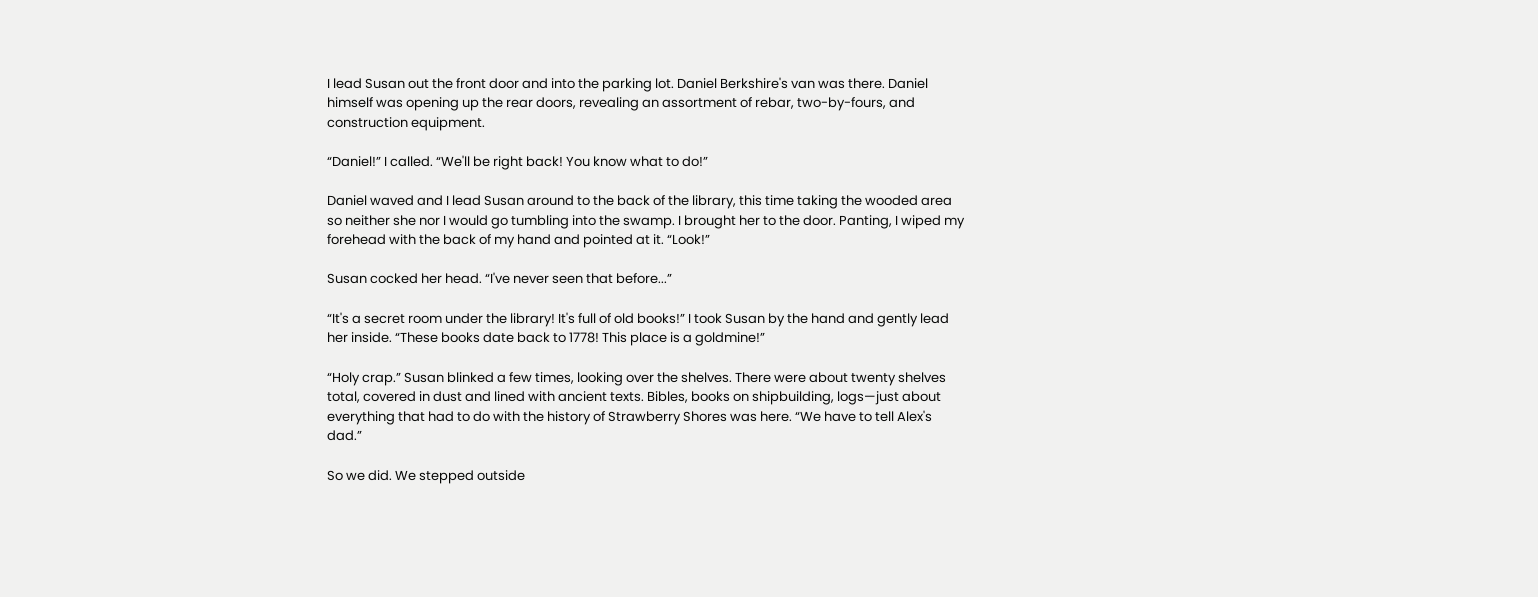I lead Susan out the front door and into the parking lot. Daniel Berkshire's van was there. Daniel himself was opening up the rear doors, revealing an assortment of rebar, two-by-fours, and construction equipment.

“Daniel!” I called. “We'll be right back! You know what to do!”

Daniel waved and I lead Susan around to the back of the library, this time taking the wooded area so neither she nor I would go tumbling into the swamp. I brought her to the door. Panting, I wiped my forehead with the back of my hand and pointed at it. “Look!”

Susan cocked her head. “I've never seen that before...”

“It's a secret room under the library! It's full of old books!” I took Susan by the hand and gently lead her inside. “These books date back to 1778! This place is a goldmine!”

“Holy crap.” Susan blinked a few times, looking over the shelves. There were about twenty shelves total, covered in dust and lined with ancient texts. Bibles, books on shipbuilding, logs—just about everything that had to do with the history of Strawberry Shores was here. “We have to tell Alex's dad.”

So we did. We stepped outside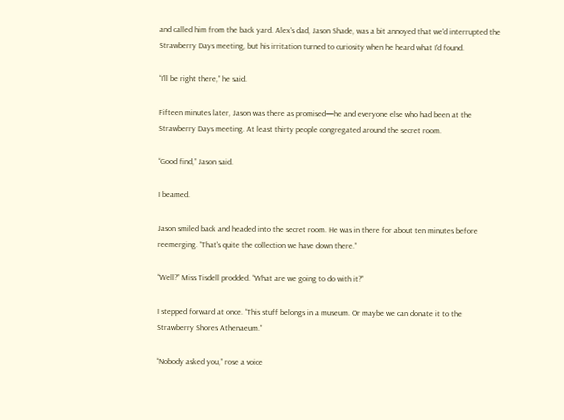and called him from the back yard. Alex's dad, Jason Shade, was a bit annoyed that we'd interrupted the Strawberry Days meeting, but his irritation turned to curiosity when he heard what I'd found.

“I'll be right there,” he said.

Fifteen minutes later, Jason was there as promised—he and everyone else who had been at the Strawberry Days meeting. At least thirty people congregated around the secret room.

“Good find,” Jason said.

I beamed.

Jason smiled back and headed into the secret room. He was in there for about ten minutes before reemerging. “That's quite the collection we have down there.”

“Well?” Miss Tisdell prodded. “What are we going to do with it?”

I stepped forward at once. “This stuff belongs in a museum. Or maybe we can donate it to the Strawberry Shores Athenaeum.”

“Nobody asked you,” rose a voice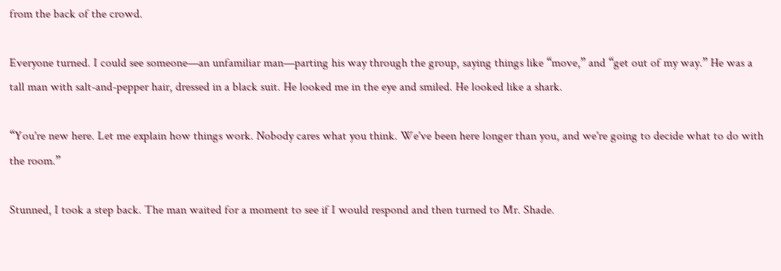from the back of the crowd.

Everyone turned. I could see someone—an unfamiliar man—parting his way through the group, saying things like “move,” and “get out of my way.” He was a tall man with salt-and-pepper hair, dressed in a black suit. He looked me in the eye and smiled. He looked like a shark.

“You're new here. Let me explain how things work. Nobody cares what you think. We've been here longer than you, and we're going to decide what to do with the room.”

Stunned, I took a step back. The man waited for a moment to see if I would respond and then turned to Mr. Shade.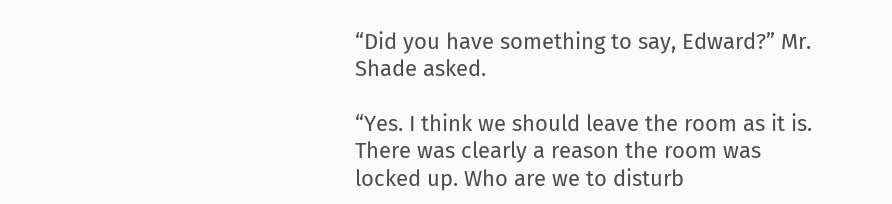“Did you have something to say, Edward?” Mr. Shade asked.

“Yes. I think we should leave the room as it is. There was clearly a reason the room was locked up. Who are we to disturb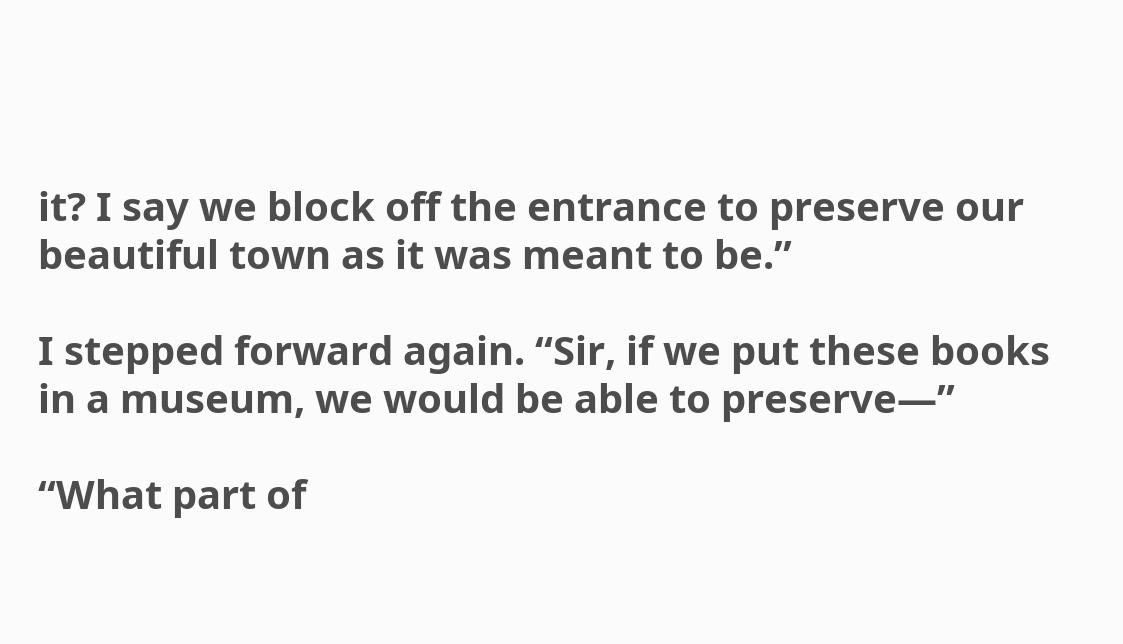it? I say we block off the entrance to preserve our beautiful town as it was meant to be.”

I stepped forward again. “Sir, if we put these books in a museum, we would be able to preserve—”

“What part of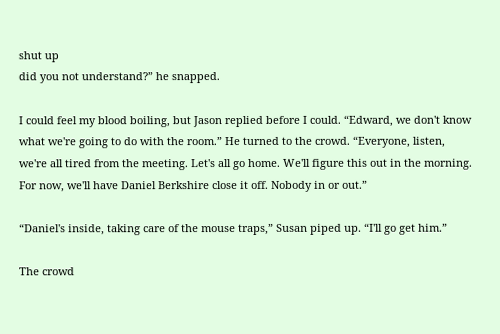shut up
did you not understand?” he snapped.

I could feel my blood boiling, but Jason replied before I could. “Edward, we don't know what we're going to do with the room.” He turned to the crowd. “Everyone, listen, we're all tired from the meeting. Let's all go home. We'll figure this out in the morning. For now, we'll have Daniel Berkshire close it off. Nobody in or out.”

“Daniel's inside, taking care of the mouse traps,” Susan piped up. “I'll go get him.”

The crowd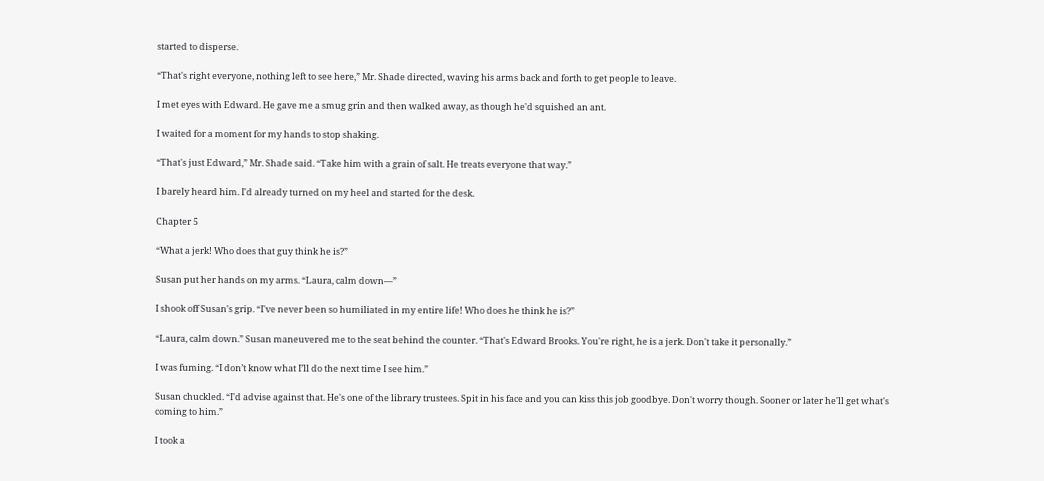started to disperse.

“That's right everyone, nothing left to see here,” Mr. Shade directed, waving his arms back and forth to get people to leave.

I met eyes with Edward. He gave me a smug grin and then walked away, as though he'd squished an ant.

I waited for a moment for my hands to stop shaking.

“That's just Edward,” Mr. Shade said. “Take him with a grain of salt. He treats everyone that way.”

I barely heard him. I'd already turned on my heel and started for the desk.

Chapter 5

“What a jerk! Who does that guy think he is?”

Susan put her hands on my arms. “Laura, calm down—”

I shook off Susan's grip. “I've never been so humiliated in my entire life! Who does he think he is?”

“Laura, calm down.” Susan maneuvered me to the seat behind the counter. “That's Edward Brooks. You're right, he is a jerk. Don't take it personally.”

I was fuming. “I don’t know what I’ll do the next time I see him.”

Susan chuckled. “I'd advise against that. He's one of the library trustees. Spit in his face and you can kiss this job goodbye. Don't worry though. Sooner or later he'll get what's coming to him.”

I took a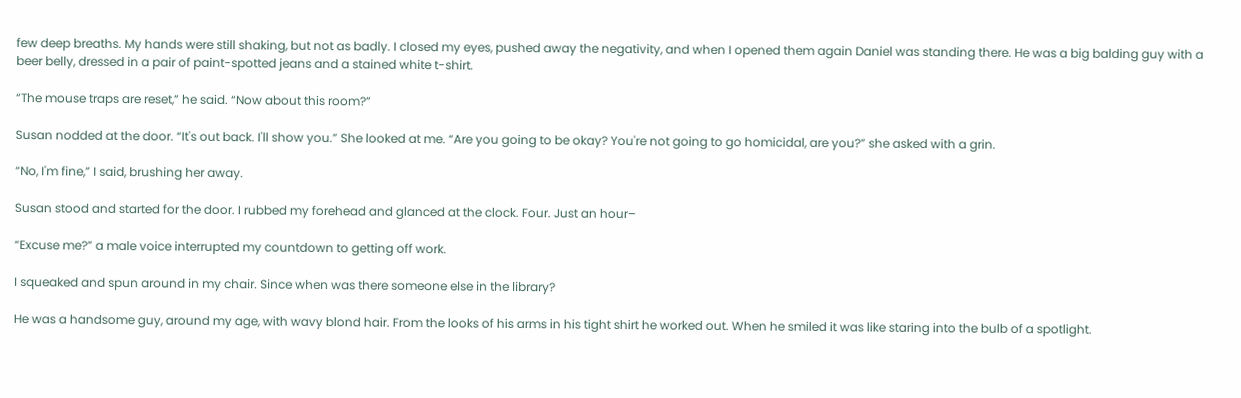few deep breaths. My hands were still shaking, but not as badly. I closed my eyes, pushed away the negativity, and when I opened them again Daniel was standing there. He was a big balding guy with a beer belly, dressed in a pair of paint-spotted jeans and a stained white t-shirt.

“The mouse traps are reset,” he said. “Now about this room?”

Susan nodded at the door. “It's out back. I'll show you.” She looked at me. “Are you going to be okay? You're not going to go homicidal, are you?” she asked with a grin.

“No, I'm fine,” I said, brushing her away.

Susan stood and started for the door. I rubbed my forehead and glanced at the clock. Four. Just an hour–

“Excuse me?” a male voice interrupted my countdown to getting off work.

I squeaked and spun around in my chair. Since when was there someone else in the library?

He was a handsome guy, around my age, with wavy blond hair. From the looks of his arms in his tight shirt he worked out. When he smiled it was like staring into the bulb of a spotlight.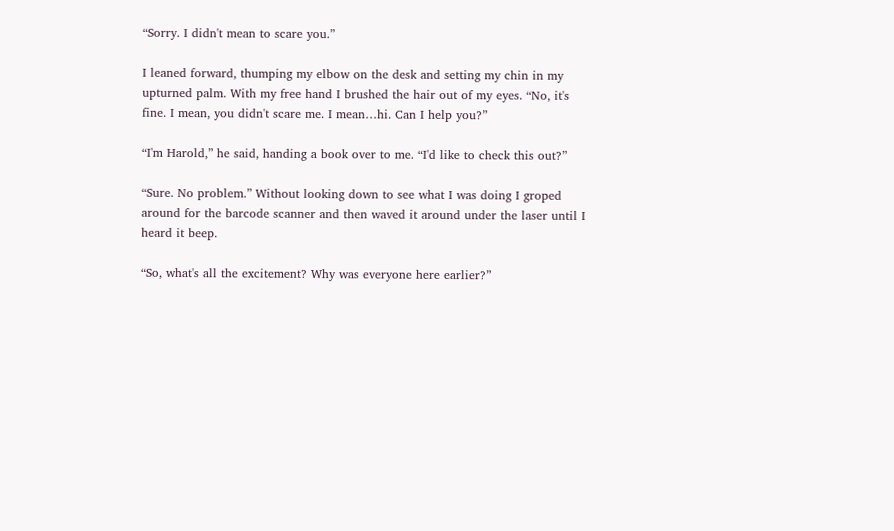“Sorry. I didn't mean to scare you.”

I leaned forward, thumping my elbow on the desk and setting my chin in my upturned palm. With my free hand I brushed the hair out of my eyes. “No, it's fine. I mean, you didn't scare me. I mean…hi. Can I help you?”

“I'm Harold,” he said, handing a book over to me. “I'd like to check this out?”

“Sure. No problem.” Without looking down to see what I was doing I groped around for the barcode scanner and then waved it around under the laser until I heard it beep.

“So, what's all the excitement? Why was everyone here earlier?”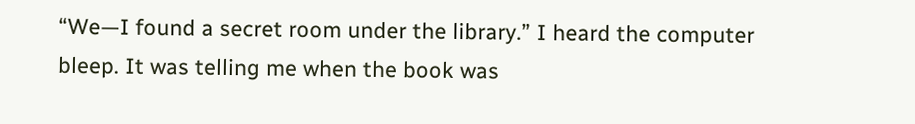“We—I found a secret room under the library.” I heard the computer bleep. It was telling me when the book was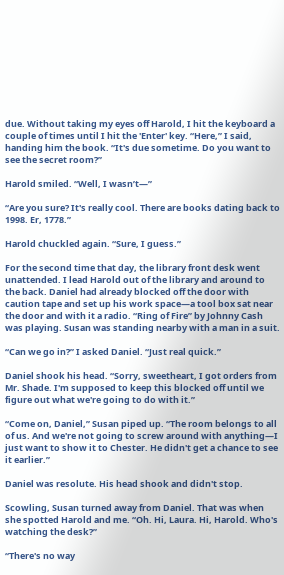due. Without taking my eyes off Harold, I hit the keyboard a couple of times until I hit the 'Enter' key. “Here,” I said, handing him the book. “It's due sometime. Do you want to see the secret room?”

Harold smiled. “Well, I wasn’t—”

“Are you sure? It's really cool. There are books dating back to 1998. Er, 1778.”

Harold chuckled again. “Sure, I guess.”

For the second time that day, the library front desk went unattended. I lead Harold out of the library and around to the back. Daniel had already blocked off the door with caution tape and set up his work space—a tool box sat near the door and with it a radio. “Ring of Fire” by Johnny Cash was playing. Susan was standing nearby with a man in a suit.

“Can we go in?” I asked Daniel. “Just real quick.”

Daniel shook his head. “Sorry, sweetheart, I got orders from Mr. Shade. I'm supposed to keep this blocked off until we figure out what we're going to do with it.”

“Come on, Daniel,” Susan piped up. “The room belongs to all of us. And we're not going to screw around with anything—I just want to show it to Chester. He didn't get a chance to see it earlier.”

Daniel was resolute. His head shook and didn't stop.

Scowling, Susan turned away from Daniel. That was when she spotted Harold and me. “Oh. Hi, Laura. Hi, Harold. Who's watching the desk?”

“There's no way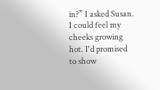in?” I asked Susan. I could feel my cheeks growing hot. I'd promised to show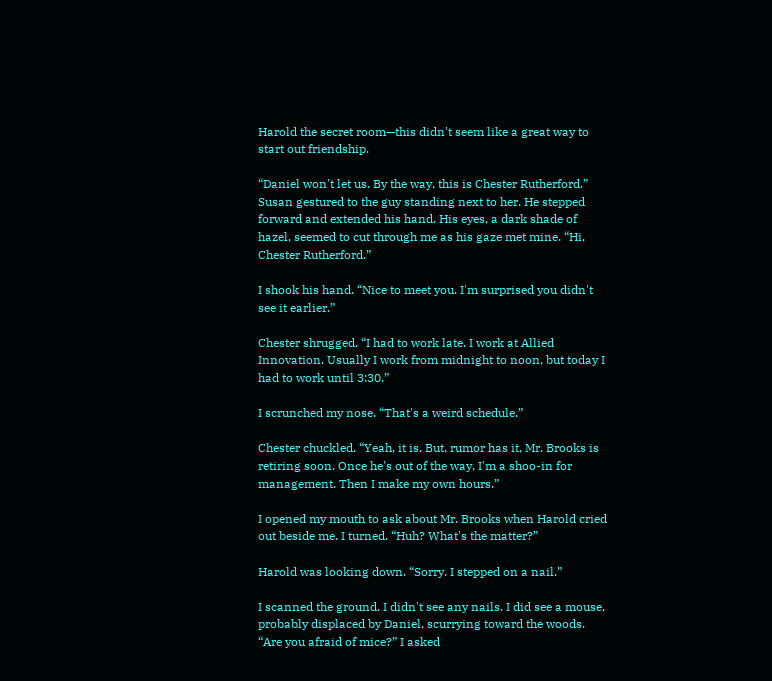Harold the secret room—this didn't seem like a great way to start out friendship.

“Daniel won't let us. By the way, this is Chester Rutherford.” Susan gestured to the guy standing next to her. He stepped forward and extended his hand. His eyes, a dark shade of hazel, seemed to cut through me as his gaze met mine. “Hi, Chester Rutherford.”

I shook his hand. “Nice to meet you. I'm surprised you didn't see it earlier.”

Chester shrugged. “I had to work late. I work at Allied Innovation. Usually I work from midnight to noon, but today I had to work until 3:30.”

I scrunched my nose. “That's a weird schedule.”

Chester chuckled. “Yeah, it is. But, rumor has it, Mr. Brooks is retiring soon. Once he's out of the way, I'm a shoo-in for management. Then I make my own hours.”

I opened my mouth to ask about Mr. Brooks when Harold cried out beside me. I turned. “Huh? What's the matter?”

Harold was looking down. “Sorry. I stepped on a nail.”

I scanned the ground. I didn't see any nails. I did see a mouse, probably displaced by Daniel, scurrying toward the woods. “Are you afraid of mice?” I asked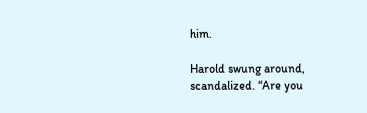him.

Harold swung around, scandalized. “Are you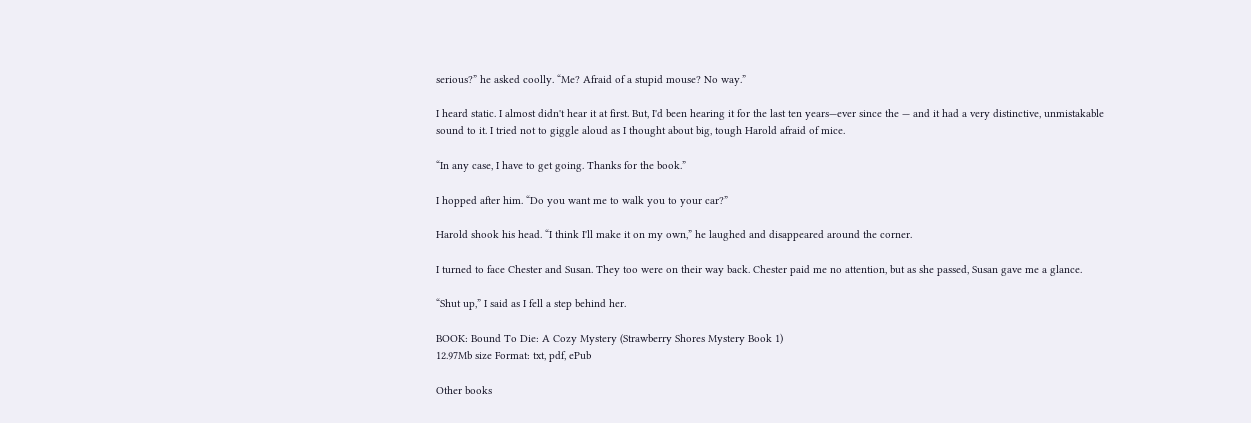serious?” he asked coolly. “Me? Afraid of a stupid mouse? No way.”

I heard static. I almost didn't hear it at first. But, I'd been hearing it for the last ten years—ever since the — and it had a very distinctive, unmistakable sound to it. I tried not to giggle aloud as I thought about big, tough Harold afraid of mice.

“In any case, I have to get going. Thanks for the book.”

I hopped after him. “Do you want me to walk you to your car?”

Harold shook his head. “I think I'll make it on my own,” he laughed and disappeared around the corner.

I turned to face Chester and Susan. They too were on their way back. Chester paid me no attention, but as she passed, Susan gave me a glance.

“Shut up,” I said as I fell a step behind her.

BOOK: Bound To Die: A Cozy Mystery (Strawberry Shores Mystery Book 1)
12.97Mb size Format: txt, pdf, ePub

Other books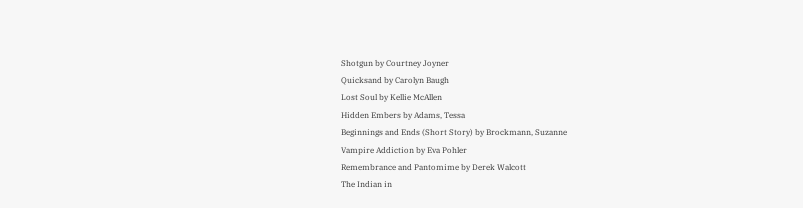Shotgun by Courtney Joyner
Quicksand by Carolyn Baugh
Lost Soul by Kellie McAllen
Hidden Embers by Adams, Tessa
Beginnings and Ends (Short Story) by Brockmann, Suzanne
Vampire Addiction by Eva Pohler
Remembrance and Pantomime by Derek Walcott
The Indian in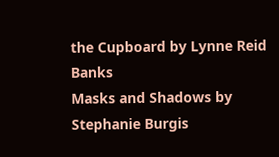the Cupboard by Lynne Reid Banks
Masks and Shadows by Stephanie Burgis